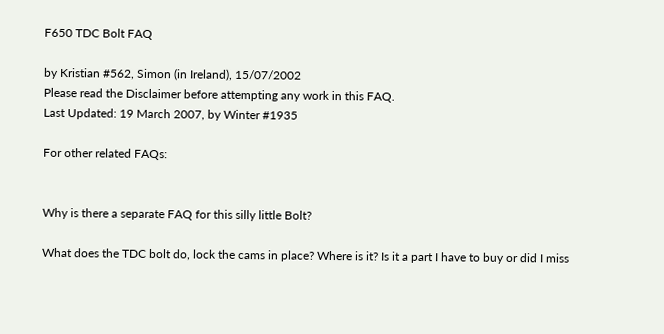F650 TDC Bolt FAQ

by Kristian #562, Simon (in Ireland), 15/07/2002
Please read the Disclaimer before attempting any work in this FAQ.
Last Updated: 19 March 2007, by Winter #1935

For other related FAQs:


Why is there a separate FAQ for this silly little Bolt?

What does the TDC bolt do, lock the cams in place? Where is it? Is it a part I have to buy or did I miss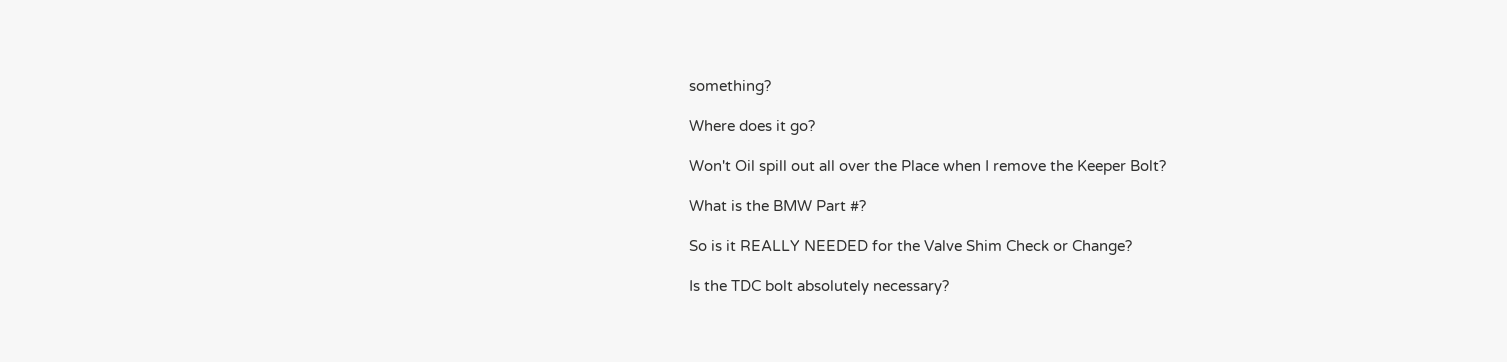something?

Where does it go?

Won't Oil spill out all over the Place when I remove the Keeper Bolt?

What is the BMW Part #?

So is it REALLY NEEDED for the Valve Shim Check or Change?

Is the TDC bolt absolutely necessary?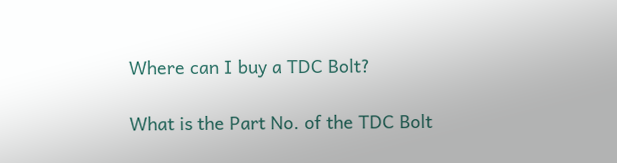Where can I buy a TDC Bolt?

What is the Part No. of the TDC Bolt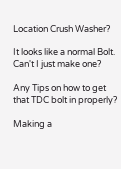Location Crush Washer?

It looks like a normal Bolt. Can't I just make one?

Any Tips on how to get that TDC bolt in properly?

Making a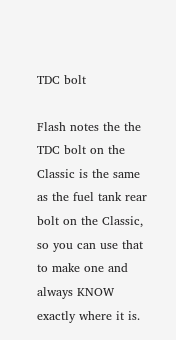TDC bolt

Flash notes the the TDC bolt on the Classic is the same as the fuel tank rear bolt on the Classic, so you can use that to make one and always KNOW exactly where it is.